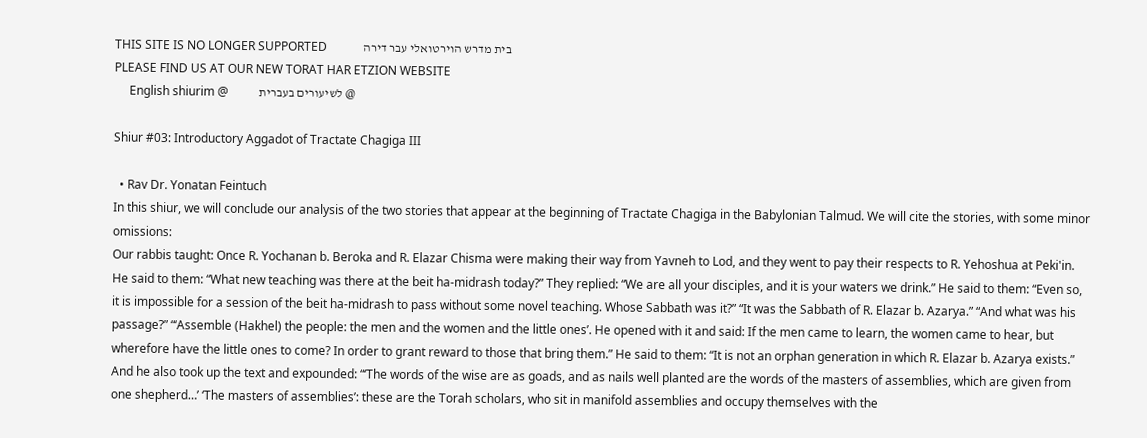THIS SITE IS NO LONGER SUPPORTED            בית מדרש הוירטואלי עבר דירה
PLEASE FIND US AT OUR NEW TORAT HAR ETZION WEBSITE
     English shiurim @          לשיעורים בעברית @

Shiur #03: Introductory Aggadot of Tractate Chagiga III

  • Rav Dr. Yonatan Feintuch
In this shiur, we will conclude our analysis of the two stories that appear at the beginning of Tractate Chagiga in the Babylonian Talmud. We will cite the stories, with some minor omissions:
Our rabbis taught: Once R. Yochanan b. Beroka and R. Elazar Chisma were making their way from Yavneh to Lod, and they went to pay their respects to R. Yehoshua at Peki'in. He said to them: “What new teaching was there at the beit ha-midrash today?” They replied: “We are all your disciples, and it is your waters we drink.” He said to them: “Even so, it is impossible for a session of the beit ha-midrash to pass without some novel teaching. Whose Sabbath was it?” “It was the Sabbath of R. Elazar b. Azarya.” “And what was his passage?” “‘Assemble (Hakhel) the people: the men and the women and the little ones’. He opened with it and said: If the men came to learn, the women came to hear, but wherefore have the little ones to come? In order to grant reward to those that bring them.” He said to them: “It is not an orphan generation in which R. Elazar b. Azarya exists.”
And he also took up the text and expounded: “‘The words of the wise are as goads, and as nails well planted are the words of the masters of assemblies, which are given from one shepherd…’ ‘The masters of assemblies’: these are the Torah scholars, who sit in manifold assemblies and occupy themselves with the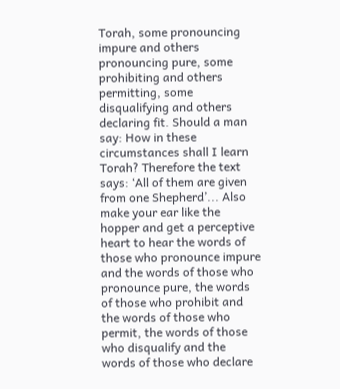Torah, some pronouncing impure and others pronouncing pure, some prohibiting and others permitting, some disqualifying and others declaring fit. Should a man say: How in these circumstances shall I learn Torah? Therefore the text says: ‘All of them are given from one Shepherd’... Also make your ear like the hopper and get a perceptive heart to hear the words of those who pronounce impure and the words of those who pronounce pure, the words of those who prohibit and the words of those who permit, the words of those who disqualify and the words of those who declare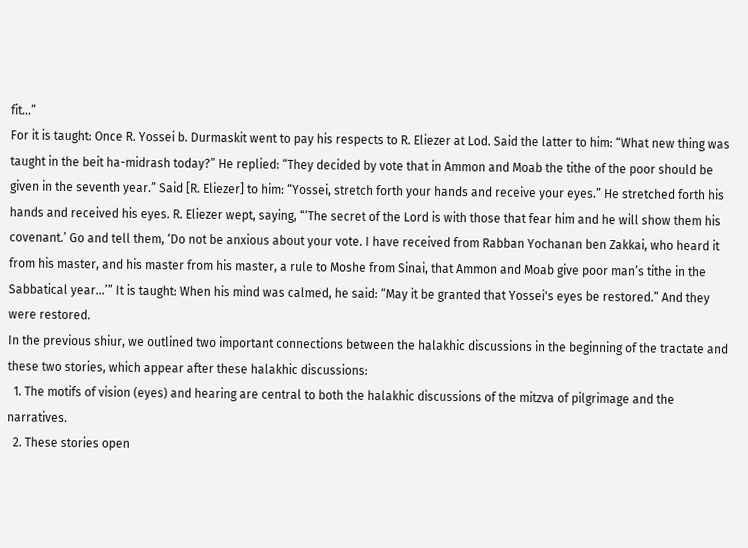fit…”
For it is taught: Once R. Yossei b. Durmaskit went to pay his respects to R. Eliezer at Lod. Said the latter to him: “What new thing was taught in the beit ha-midrash today?” He replied: “They decided by vote that in Ammon and Moab the tithe of the poor should be given in the seventh year.” Said [R. Eliezer] to him: “Yossei, stretch forth your hands and receive your eyes.” He stretched forth his hands and received his eyes. R. Eliezer wept, saying, “‘The secret of the Lord is with those that fear him and he will show them his covenant.’ Go and tell them, ‘Do not be anxious about your vote. I have received from Rabban Yochanan ben Zakkai, who heard it from his master, and his master from his master, a rule to Moshe from Sinai, that Ammon and Moab give poor man’s tithe in the Sabbatical year…’” It is taught: When his mind was calmed, he said: “May it be granted that Yossei's eyes be restored.” And they were restored.
In the previous shiur, we outlined two important connections between the halakhic discussions in the beginning of the tractate and these two stories, which appear after these halakhic discussions:
  1. The motifs of vision (eyes) and hearing are central to both the halakhic discussions of the mitzva of pilgrimage and the narratives.
  2. These stories open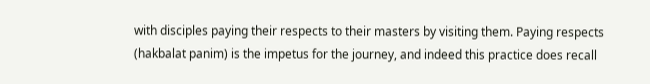with disciples paying their respects to their masters by visiting them. Paying respects (hakbalat panim) is the impetus for the journey, and indeed this practice does recall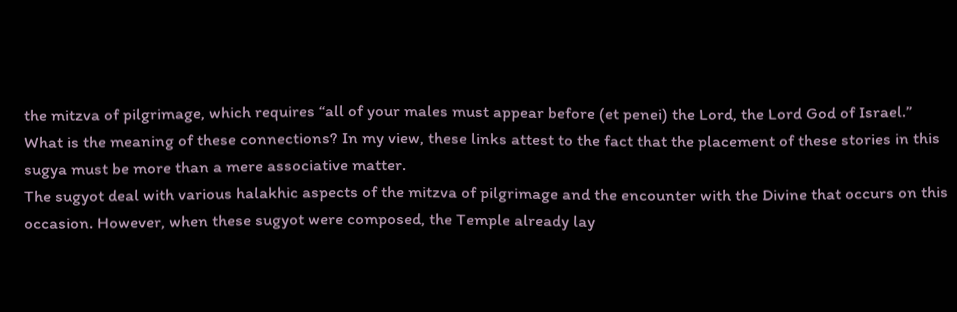the mitzva of pilgrimage, which requires “all of your males must appear before (et penei) the Lord, the Lord God of Israel.”
What is the meaning of these connections? In my view, these links attest to the fact that the placement of these stories in this sugya must be more than a mere associative matter.
The sugyot deal with various halakhic aspects of the mitzva of pilgrimage and the encounter with the Divine that occurs on this occasion. However, when these sugyot were composed, the Temple already lay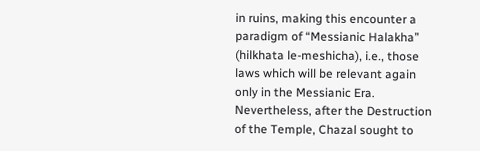in ruins, making this encounter a paradigm of “Messianic Halakha” (hilkhata le-meshicha), i.e., those laws which will be relevant again only in the Messianic Era. Nevertheless, after the Destruction of the Temple, Chazal sought to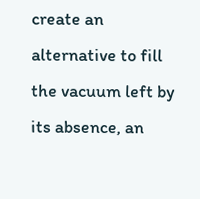create an alternative to fill the vacuum left by its absence, an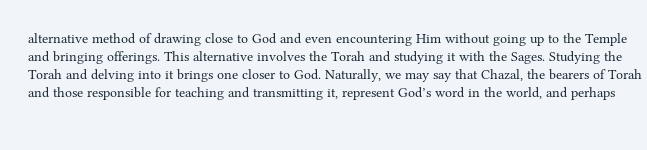alternative method of drawing close to God and even encountering Him without going up to the Temple and bringing offerings. This alternative involves the Torah and studying it with the Sages. Studying the Torah and delving into it brings one closer to God. Naturally, we may say that Chazal, the bearers of Torah and those responsible for teaching and transmitting it, represent God’s word in the world, and perhaps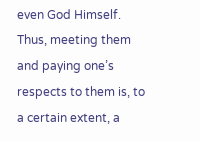even God Himself. Thus, meeting them and paying one’s respects to them is, to a certain extent, a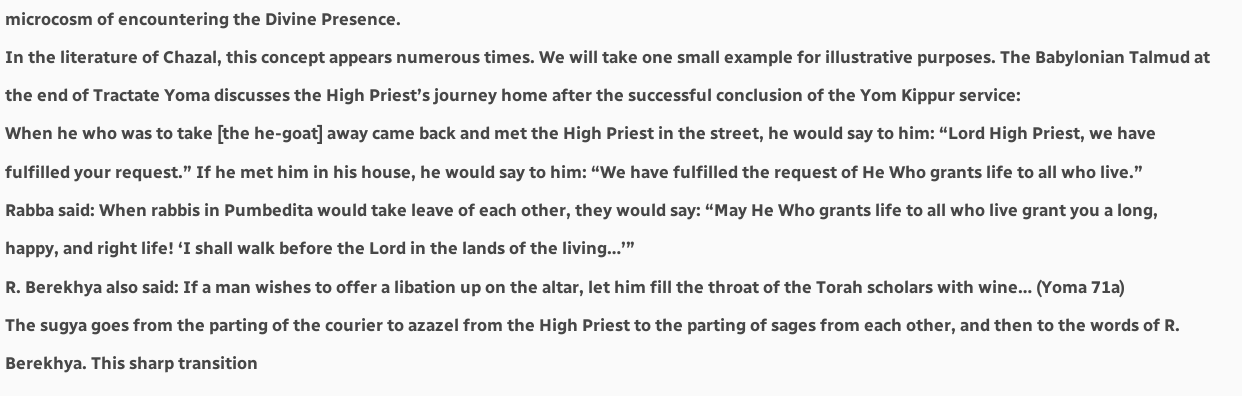microcosm of encountering the Divine Presence.
In the literature of Chazal, this concept appears numerous times. We will take one small example for illustrative purposes. The Babylonian Talmud at the end of Tractate Yoma discusses the High Priest’s journey home after the successful conclusion of the Yom Kippur service:
When he who was to take [the he-goat] away came back and met the High Priest in the street, he would say to him: “Lord High Priest, we have fulfilled your request.” If he met him in his house, he would say to him: “We have fulfilled the request of He Who grants life to all who live.”
Rabba said: When rabbis in Pumbedita would take leave of each other, they would say: “May He Who grants life to all who live grant you a long, happy, and right life! ‘I shall walk before the Lord in the lands of the living…’”
R. Berekhya also said: If a man wishes to offer a libation up on the altar, let him fill the throat of the Torah scholars with wine… (Yoma 71a)
The sugya goes from the parting of the courier to azazel from the High Priest to the parting of sages from each other, and then to the words of R. Berekhya. This sharp transition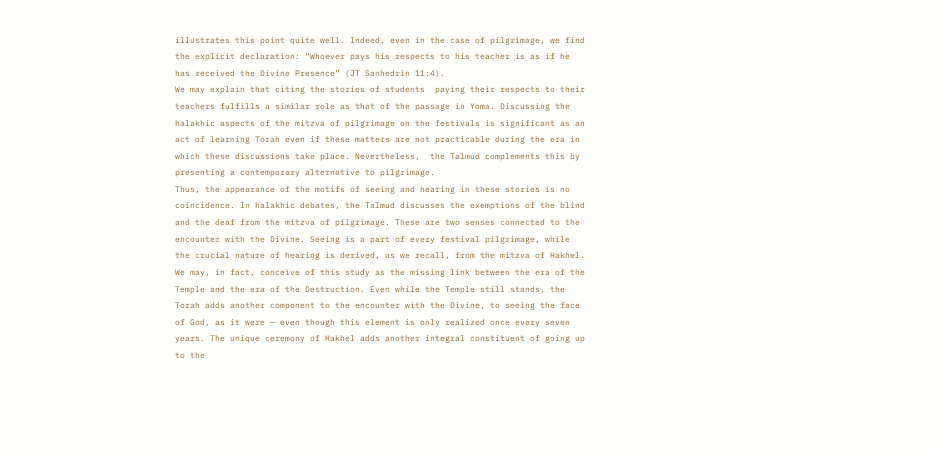illustrates this point quite well. Indeed, even in the case of pilgrimage, we find the explicit declaration: “Whoever pays his respects to his teacher is as if he has received the Divine Presence” (JT Sanhedrin 11:4).
We may explain that citing the stories of students  paying their respects to their teachers fulfills a similar role as that of the passage in Yoma. Discussing the halakhic aspects of the mitzva of pilgrimage on the festivals is significant as an act of learning Torah even if these matters are not practicable during the era in which these discussions take place. Nevertheless,  the Talmud complements this by presenting a contemporary alternative to pilgrimage.
Thus, the appearance of the motifs of seeing and hearing in these stories is no coincidence. In halakhic debates, the Talmud discusses the exemptions of the blind and the deaf from the mitzva of pilgrimage. These are two senses connected to the encounter with the Divine. Seeing is a part of every festival pilgrimage, while the crucial nature of hearing is derived, as we recall, from the mitzva of Hakhel. We may, in fact, conceive of this study as the missing link between the era of the Temple and the era of the Destruction. Even while the Temple still stands, the Torah adds another component to the encounter with the Divine, to seeing the face of God, as it were — even though this element is only realized once every seven years. The unique ceremony of Hakhel adds another integral constituent of going up to the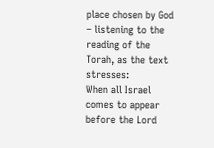place chosen by God – listening to the reading of the Torah, as the text stresses:
When all Israel comes to appear before the Lord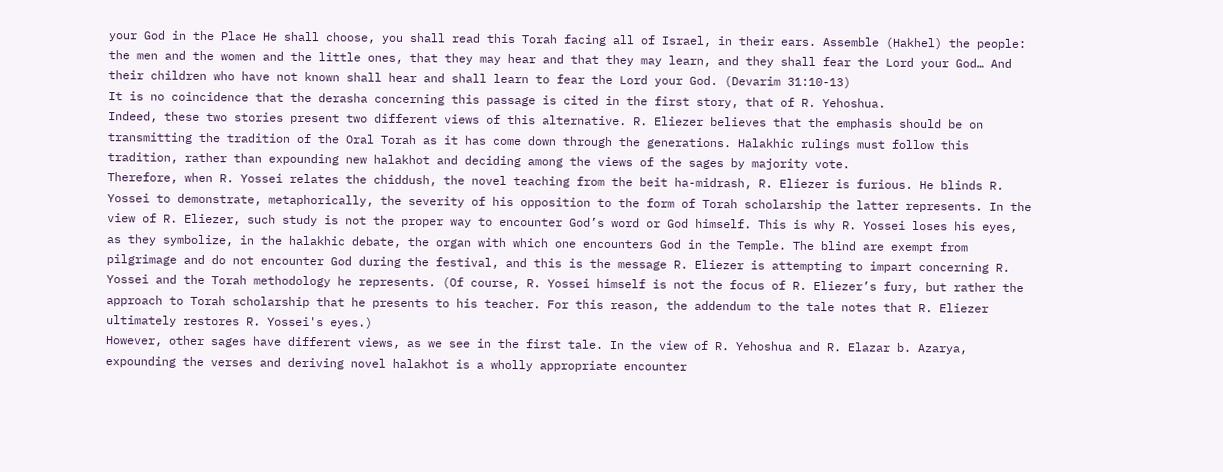your God in the Place He shall choose, you shall read this Torah facing all of Israel, in their ears. Assemble (Hakhel) the people: the men and the women and the little ones, that they may hear and that they may learn, and they shall fear the Lord your God… And their children who have not known shall hear and shall learn to fear the Lord your God. (Devarim 31:10-13)
It is no coincidence that the derasha concerning this passage is cited in the first story, that of R. Yehoshua.
Indeed, these two stories present two different views of this alternative. R. Eliezer believes that the emphasis should be on transmitting the tradition of the Oral Torah as it has come down through the generations. Halakhic rulings must follow this tradition, rather than expounding new halakhot and deciding among the views of the sages by majority vote.
Therefore, when R. Yossei relates the chiddush, the novel teaching from the beit ha-midrash, R. Eliezer is furious. He blinds R. Yossei to demonstrate, metaphorically, the severity of his opposition to the form of Torah scholarship the latter represents. In the view of R. Eliezer, such study is not the proper way to encounter God’s word or God himself. This is why R. Yossei loses his eyes, as they symbolize, in the halakhic debate, the organ with which one encounters God in the Temple. The blind are exempt from pilgrimage and do not encounter God during the festival, and this is the message R. Eliezer is attempting to impart concerning R. Yossei and the Torah methodology he represents. (Of course, R. Yossei himself is not the focus of R. Eliezer’s fury, but rather the approach to Torah scholarship that he presents to his teacher. For this reason, the addendum to the tale notes that R. Eliezer ultimately restores R. Yossei's eyes.)
However, other sages have different views, as we see in the first tale. In the view of R. Yehoshua and R. Elazar b. Azarya, expounding the verses and deriving novel halakhot is a wholly appropriate encounter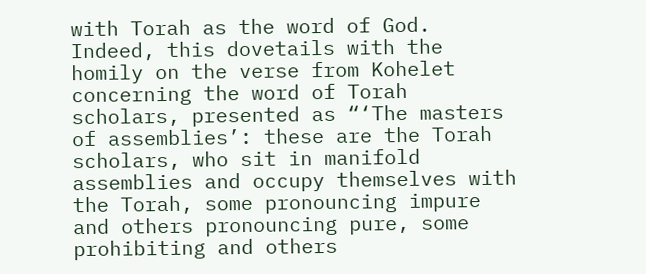with Torah as the word of God. Indeed, this dovetails with the homily on the verse from Kohelet concerning the word of Torah scholars, presented as “‘The masters of assemblies’: these are the Torah scholars, who sit in manifold assemblies and occupy themselves with the Torah, some pronouncing impure and others pronouncing pure, some prohibiting and others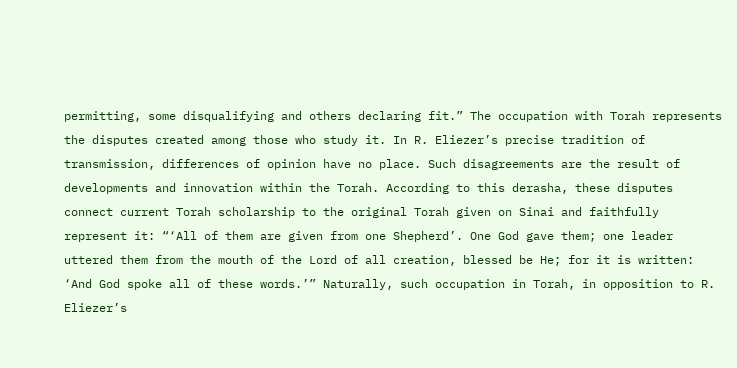permitting, some disqualifying and others declaring fit.” The occupation with Torah represents the disputes created among those who study it. In R. Eliezer’s precise tradition of transmission, differences of opinion have no place. Such disagreements are the result of developments and innovation within the Torah. According to this derasha, these disputes connect current Torah scholarship to the original Torah given on Sinai and faithfully represent it: “‘All of them are given from one Shepherd’. One God gave them; one leader uttered them from the mouth of the Lord of all creation, blessed be He; for it is written: ‘And God spoke all of these words.’” Naturally, such occupation in Torah, in opposition to R. Eliezer’s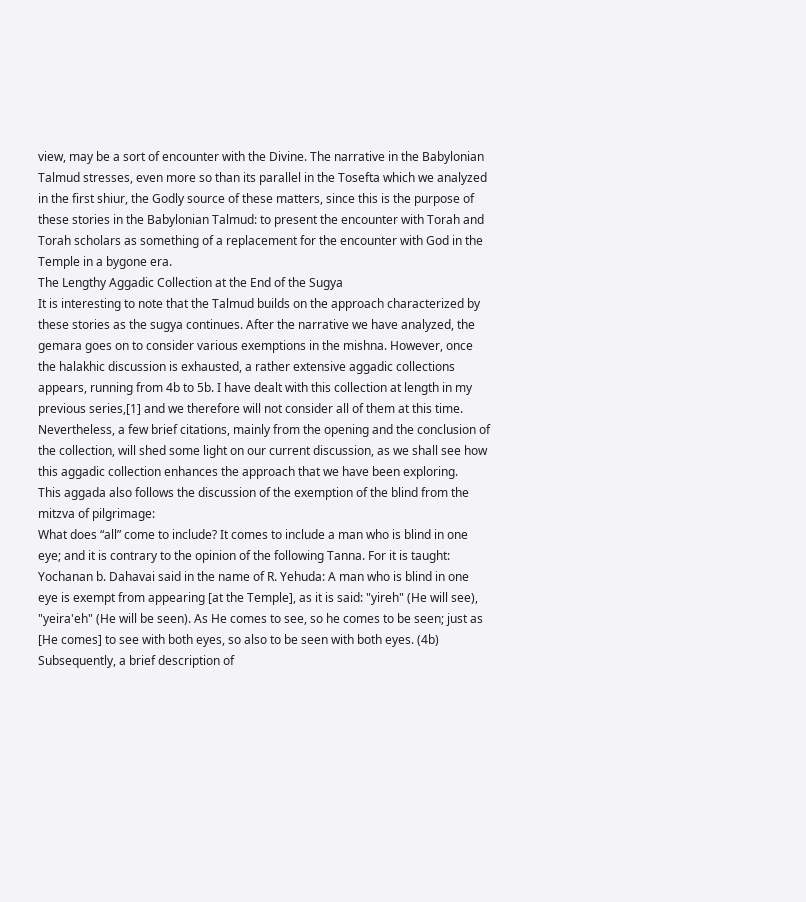view, may be a sort of encounter with the Divine. The narrative in the Babylonian Talmud stresses, even more so than its parallel in the Tosefta which we analyzed in the first shiur, the Godly source of these matters, since this is the purpose of these stories in the Babylonian Talmud: to present the encounter with Torah and Torah scholars as something of a replacement for the encounter with God in the Temple in a bygone era.
The Lengthy Aggadic Collection at the End of the Sugya
It is interesting to note that the Talmud builds on the approach characterized by these stories as the sugya continues. After the narrative we have analyzed, the gemara goes on to consider various exemptions in the mishna. However, once the halakhic discussion is exhausted, a rather extensive aggadic collections appears, running from 4b to 5b. I have dealt with this collection at length in my previous series,[1] and we therefore will not consider all of them at this time. Nevertheless, a few brief citations, mainly from the opening and the conclusion of the collection, will shed some light on our current discussion, as we shall see how this aggadic collection enhances the approach that we have been exploring.
This aggada also follows the discussion of the exemption of the blind from the mitzva of pilgrimage:
What does “all” come to include? It comes to include a man who is blind in one eye; and it is contrary to the opinion of the following Tanna. For it is taught: Yochanan b. Dahavai said in the name of R. Yehuda: A man who is blind in one eye is exempt from appearing [at the Temple], as it is said: "yireh" (He will see), "yeira'eh" (He will be seen). As He comes to see, so he comes to be seen; just as [He comes] to see with both eyes, so also to be seen with both eyes. (4b)
Subsequently, a brief description of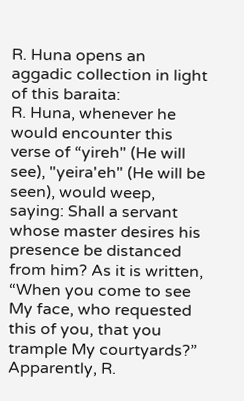R. Huna opens an aggadic collection in light of this baraita:
R. Huna, whenever he would encounter this verse of “yireh" (He will see), "yeira'eh" (He will be seen), would weep, saying: Shall a servant whose master desires his presence be distanced from him? As it is written, “When you come to see My face, who requested this of you, that you trample My courtyards?”
Apparently, R.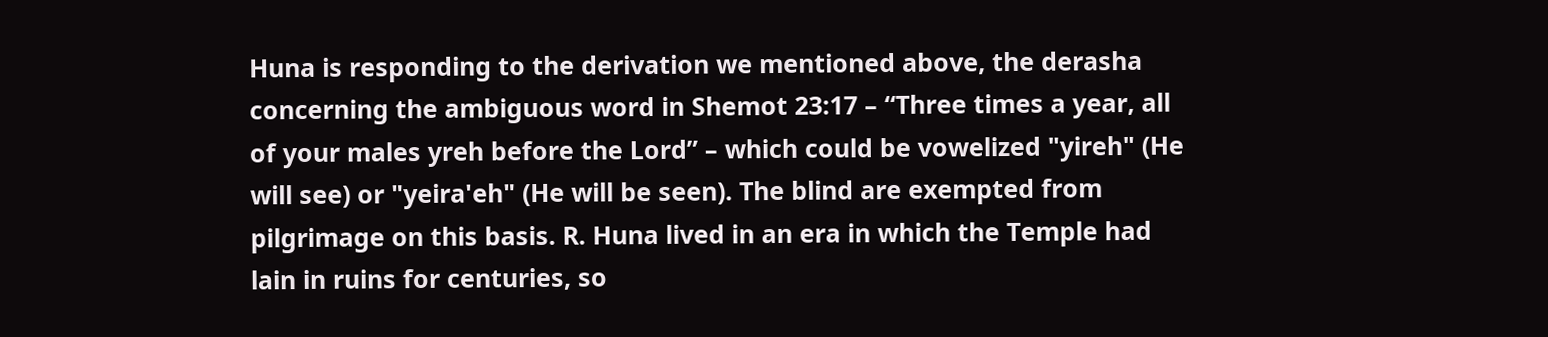Huna is responding to the derivation we mentioned above, the derasha concerning the ambiguous word in Shemot 23:17 – “Three times a year, all of your males yreh before the Lord” – which could be vowelized "yireh" (He will see) or "yeira'eh" (He will be seen). The blind are exempted from pilgrimage on this basis. R. Huna lived in an era in which the Temple had lain in ruins for centuries, so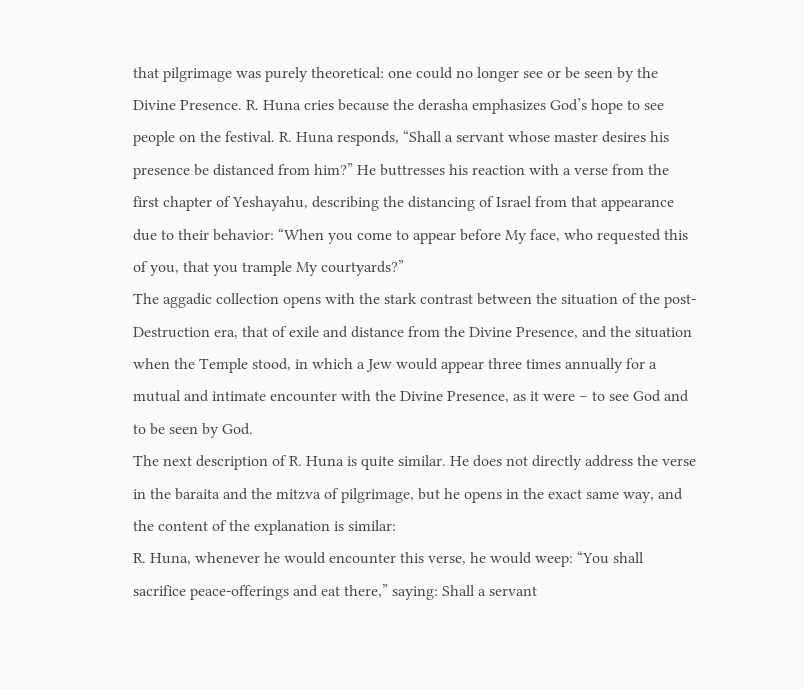that pilgrimage was purely theoretical: one could no longer see or be seen by the Divine Presence. R. Huna cries because the derasha emphasizes God’s hope to see people on the festival. R. Huna responds, “Shall a servant whose master desires his presence be distanced from him?” He buttresses his reaction with a verse from the first chapter of Yeshayahu, describing the distancing of Israel from that appearance due to their behavior: “When you come to appear before My face, who requested this of you, that you trample My courtyards?”
The aggadic collection opens with the stark contrast between the situation of the post-Destruction era, that of exile and distance from the Divine Presence, and the situation when the Temple stood, in which a Jew would appear three times annually for a mutual and intimate encounter with the Divine Presence, as it were – to see God and to be seen by God.
The next description of R. Huna is quite similar. He does not directly address the verse in the baraita and the mitzva of pilgrimage, but he opens in the exact same way, and the content of the explanation is similar:
R. Huna, whenever he would encounter this verse, he would weep: “You shall sacrifice peace-offerings and eat there,” saying: Shall a servant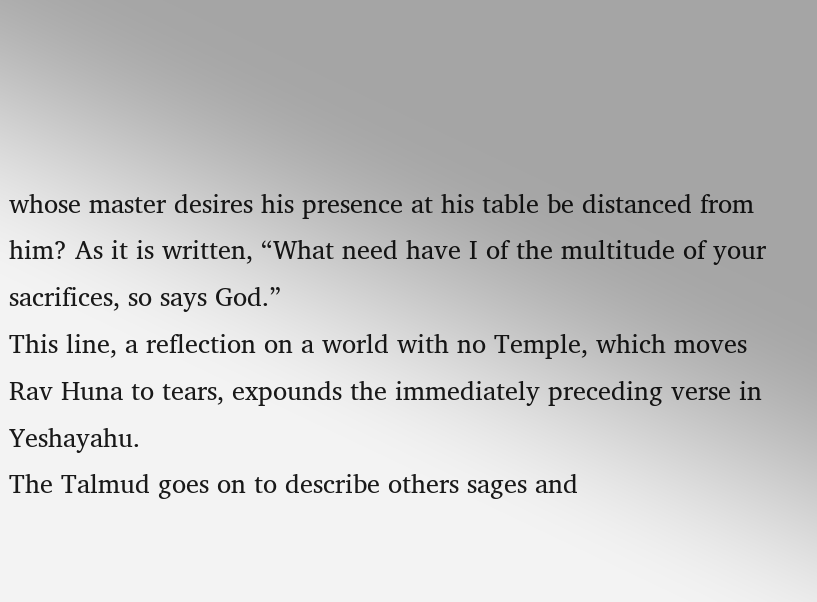whose master desires his presence at his table be distanced from him? As it is written, “What need have I of the multitude of your sacrifices, so says God.”
This line, a reflection on a world with no Temple, which moves Rav Huna to tears, expounds the immediately preceding verse in Yeshayahu.
The Talmud goes on to describe others sages and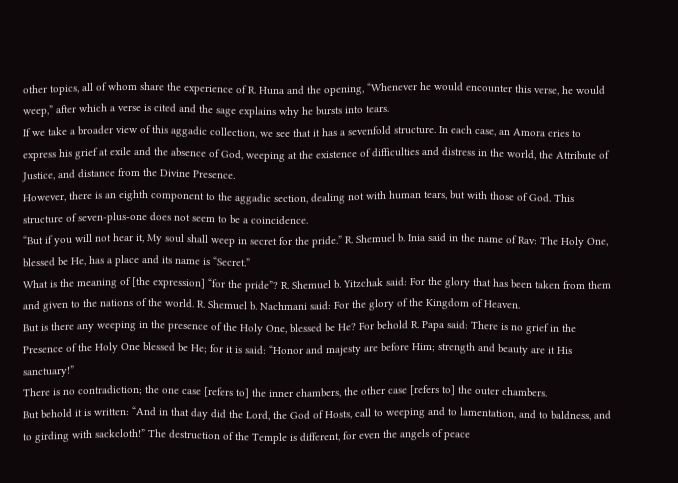other topics, all of whom share the experience of R. Huna and the opening, “Whenever he would encounter this verse, he would weep,” after which a verse is cited and the sage explains why he bursts into tears.
If we take a broader view of this aggadic collection, we see that it has a sevenfold structure. In each case, an Amora cries to express his grief at exile and the absence of God, weeping at the existence of difficulties and distress in the world, the Attribute of Justice, and distance from the Divine Presence.
However, there is an eighth component to the aggadic section, dealing not with human tears, but with those of God. This structure of seven-plus-one does not seem to be a coincidence.
“But if you will not hear it, My soul shall weep in secret for the pride.” R. Shemuel b. Inia said in the name of Rav: The Holy One, blessed be He, has a place and its name is “Secret.”
What is the meaning of [the expression] “for the pride”? R. Shemuel b. Yitzchak said: For the glory that has been taken from them and given to the nations of the world. R. Shemuel b. Nachmani said: For the glory of the Kingdom of Heaven.
But is there any weeping in the presence of the Holy One, blessed be He? For behold R. Papa said: There is no grief in the Presence of the Holy One blessed be He; for it is said: “Honor and majesty are before Him; strength and beauty are it His sanctuary!”
There is no contradiction; the one case [refers to] the inner chambers, the other case [refers to] the outer chambers.
But behold it is written: “And in that day did the Lord, the God of Hosts, call to weeping and to lamentation, and to baldness, and to girding with sackcloth!” The destruction of the Temple is different, for even the angels of peace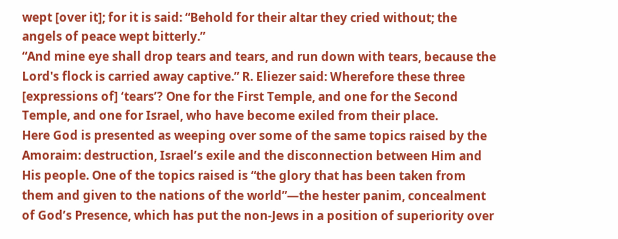wept [over it]; for it is said: “Behold for their altar they cried without; the angels of peace wept bitterly.”
“And mine eye shall drop tears and tears, and run down with tears, because the Lord's flock is carried away captive.” R. Eliezer said: Wherefore these three [expressions of] ‘tears’? One for the First Temple, and one for the Second Temple, and one for Israel, who have become exiled from their place.
Here God is presented as weeping over some of the same topics raised by the Amoraim: destruction, Israel’s exile and the disconnection between Him and His people. One of the topics raised is “the glory that has been taken from them and given to the nations of the world”—the hester panim, concealment of God’s Presence, which has put the non-Jews in a position of superiority over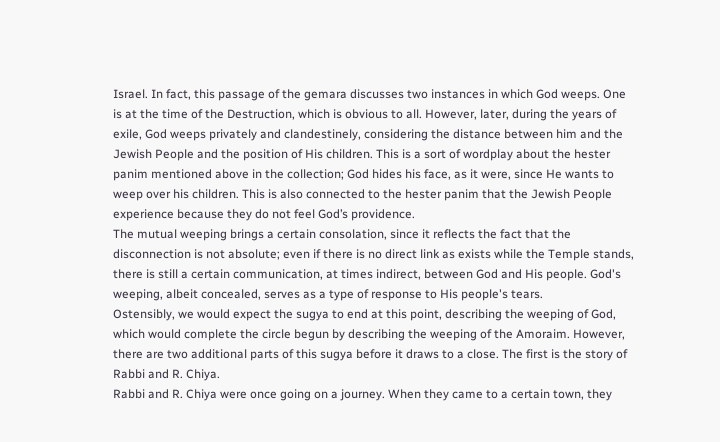Israel. In fact, this passage of the gemara discusses two instances in which God weeps. One is at the time of the Destruction, which is obvious to all. However, later, during the years of exile, God weeps privately and clandestinely, considering the distance between him and the Jewish People and the position of His children. This is a sort of wordplay about the hester panim mentioned above in the collection; God hides his face, as it were, since He wants to weep over his children. This is also connected to the hester panim that the Jewish People experience because they do not feel God’s providence.
The mutual weeping brings a certain consolation, since it reflects the fact that the disconnection is not absolute; even if there is no direct link as exists while the Temple stands, there is still a certain communication, at times indirect, between God and His people. God's weeping, albeit concealed, serves as a type of response to His people's tears.
Ostensibly, we would expect the sugya to end at this point, describing the weeping of God, which would complete the circle begun by describing the weeping of the Amoraim. However, there are two additional parts of this sugya before it draws to a close. The first is the story of Rabbi and R. Chiya.
Rabbi and R. Chiya were once going on a journey. When they came to a certain town, they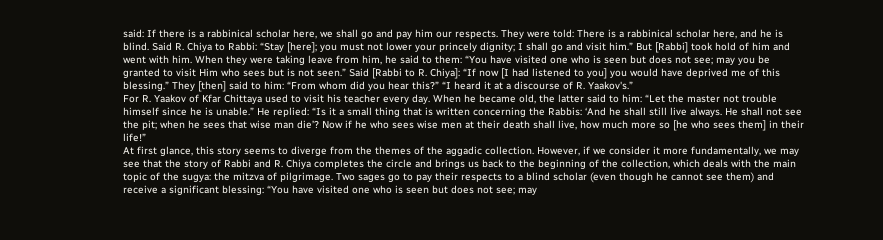said: If there is a rabbinical scholar here, we shall go and pay him our respects. They were told: There is a rabbinical scholar here, and he is blind. Said R. Chiya to Rabbi: “Stay [here]; you must not lower your princely dignity; I shall go and visit him.” But [Rabbi] took hold of him and went with him. When they were taking leave from him, he said to them: “You have visited one who is seen but does not see; may you be granted to visit Him who sees but is not seen.” Said [Rabbi to R. Chiya]: “If now [I had listened to you] you would have deprived me of this blessing.” They [then] said to him: “From whom did you hear this?” “I heard it at a discourse of R. Yaakov's.”
For R. Yaakov of Kfar Chittaya used to visit his teacher every day. When he became old, the latter said to him: “Let the master not trouble himself since he is unable.” He replied: “Is it a small thing that is written concerning the Rabbis: ‘And he shall still live always. He shall not see the pit; when he sees that wise man die’? Now if he who sees wise men at their death shall live, how much more so [he who sees them] in their life!”
At first glance, this story seems to diverge from the themes of the aggadic collection. However, if we consider it more fundamentally, we may see that the story of Rabbi and R. Chiya completes the circle and brings us back to the beginning of the collection, which deals with the main topic of the sugya: the mitzva of pilgrimage. Two sages go to pay their respects to a blind scholar (even though he cannot see them) and receive a significant blessing: “You have visited one who is seen but does not see; may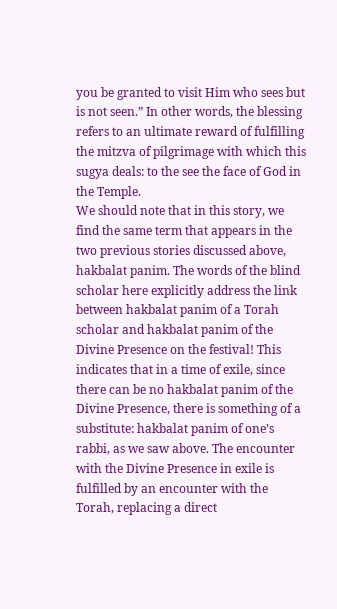you be granted to visit Him who sees but is not seen.” In other words, the blessing refers to an ultimate reward of fulfilling the mitzva of pilgrimage with which this sugya deals: to the see the face of God in the Temple.
We should note that in this story, we find the same term that appears in the two previous stories discussed above, hakbalat panim. The words of the blind scholar here explicitly address the link between hakbalat panim of a Torah scholar and hakbalat panim of the Divine Presence on the festival! This indicates that in a time of exile, since there can be no hakbalat panim of the Divine Presence, there is something of a substitute: hakbalat panim of one’s rabbi, as we saw above. The encounter with the Divine Presence in exile is fulfilled by an encounter with the Torah, replacing a direct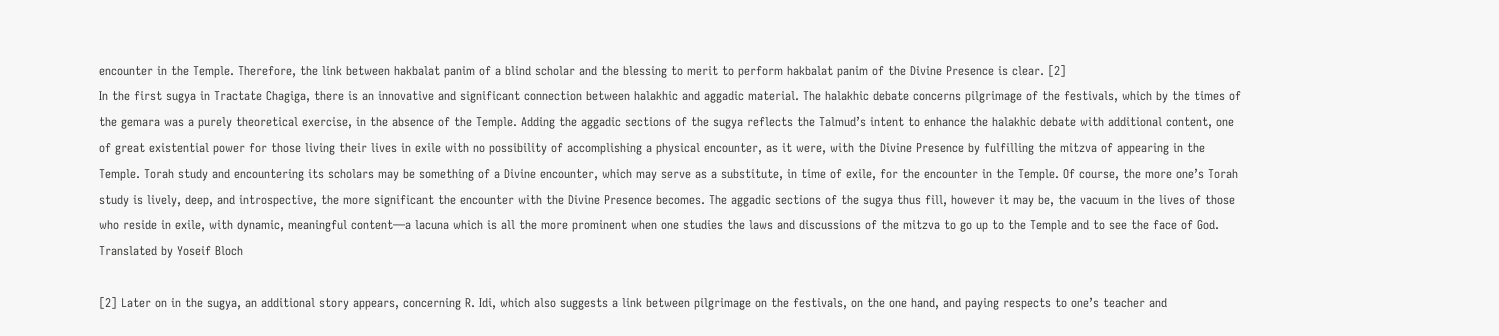encounter in the Temple. Therefore, the link between hakbalat panim of a blind scholar and the blessing to merit to perform hakbalat panim of the Divine Presence is clear. [2]
In the first sugya in Tractate Chagiga, there is an innovative and significant connection between halakhic and aggadic material. The halakhic debate concerns pilgrimage of the festivals, which by the times of the gemara was a purely theoretical exercise, in the absence of the Temple. Adding the aggadic sections of the sugya reflects the Talmud’s intent to enhance the halakhic debate with additional content, one of great existential power for those living their lives in exile with no possibility of accomplishing a physical encounter, as it were, with the Divine Presence by fulfilling the mitzva of appearing in the Temple. Torah study and encountering its scholars may be something of a Divine encounter, which may serve as a substitute, in time of exile, for the encounter in the Temple. Of course, the more one’s Torah study is lively, deep, and introspective, the more significant the encounter with the Divine Presence becomes. The aggadic sections of the sugya thus fill, however it may be, the vacuum in the lives of those who reside in exile, with dynamic, meaningful content—a lacuna which is all the more prominent when one studies the laws and discussions of the mitzva to go up to the Temple and to see the face of God.
Translated by Yoseif Bloch

[2] Later on in the sugya, an additional story appears, concerning R. Idi, which also suggests a link between pilgrimage on the festivals, on the one hand, and paying respects to one’s teacher and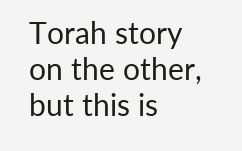Torah story on the other, but this is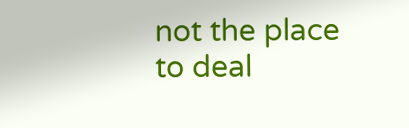not the place to deal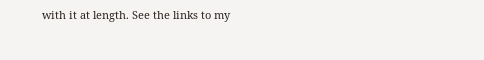with it at length. See the links to my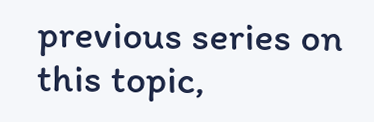previous series on this topic,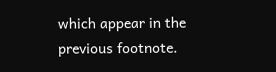which appear in the previous footnote.